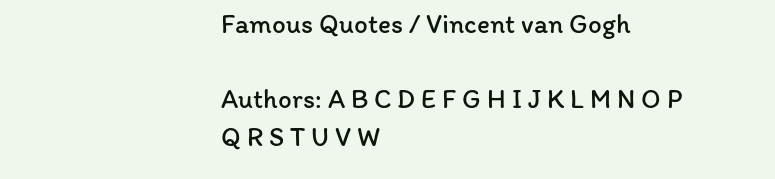Famous Quotes / Vincent van Gogh

Authors: A B C D E F G H I J K L M N O P Q R S T U V W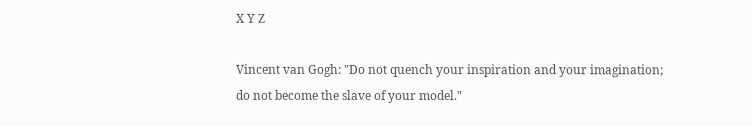X Y Z

Vincent van Gogh: "Do not quench your inspiration and your imagination; do not become the slave of your model."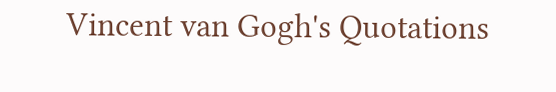Vincent van Gogh's Quotations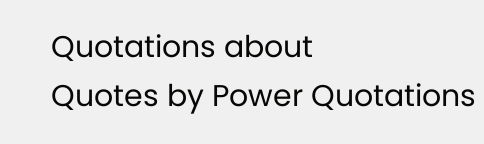Quotations about
Quotes by Power Quotations